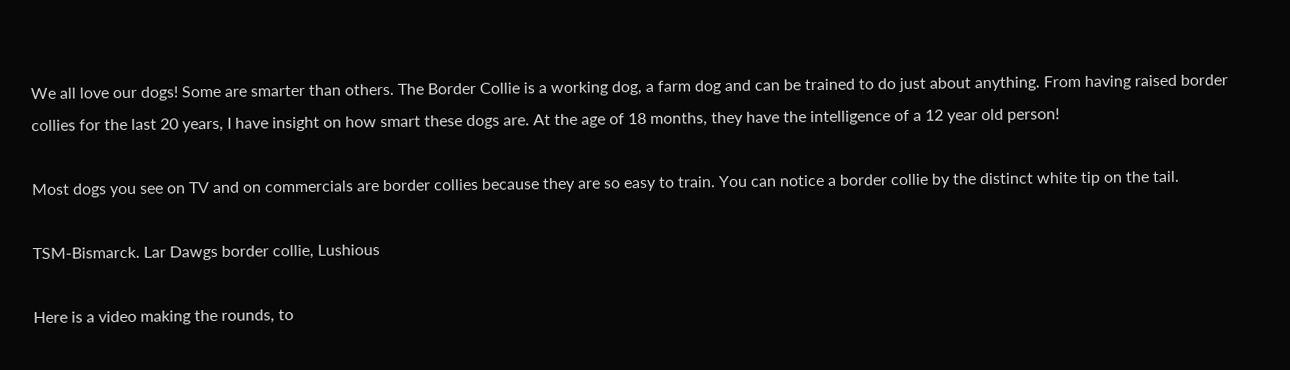We all love our dogs! Some are smarter than others. The Border Collie is a working dog, a farm dog and can be trained to do just about anything. From having raised border collies for the last 20 years, I have insight on how smart these dogs are. At the age of 18 months, they have the intelligence of a 12 year old person!

Most dogs you see on TV and on commercials are border collies because they are so easy to train. You can notice a border collie by the distinct white tip on the tail.

TSM-Bismarck. Lar Dawgs border collie, Lushious

Here is a video making the rounds, to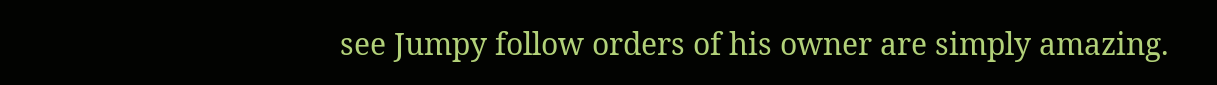see Jumpy follow orders of his owner are simply amazing.